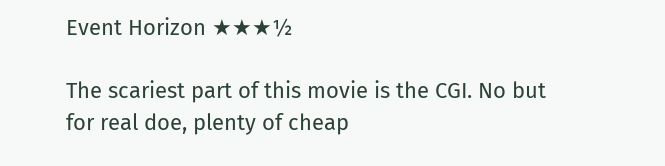Event Horizon ★★★½

The scariest part of this movie is the CGI. No but for real doe, plenty of cheap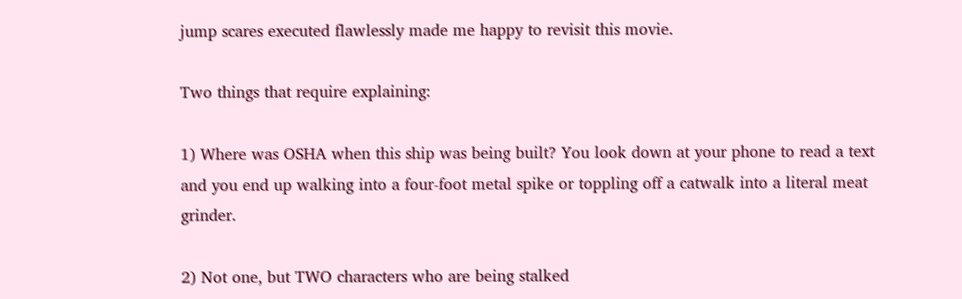jump scares executed flawlessly made me happy to revisit this movie.

Two things that require explaining:

1) Where was OSHA when this ship was being built? You look down at your phone to read a text and you end up walking into a four-foot metal spike or toppling off a catwalk into a literal meat grinder.

2) Not one, but TWO characters who are being stalked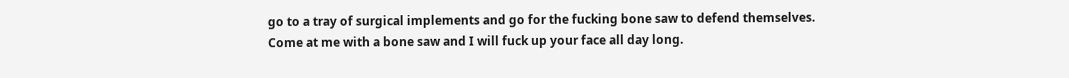go to a tray of surgical implements and go for the fucking bone saw to defend themselves. Come at me with a bone saw and I will fuck up your face all day long.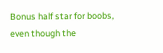Bonus half star for boobs, even though the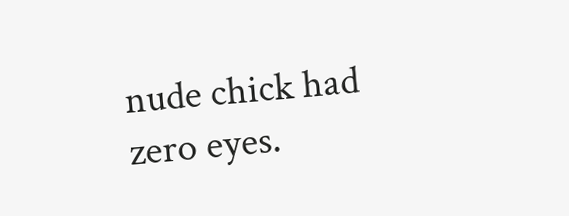nude chick had zero eyes.